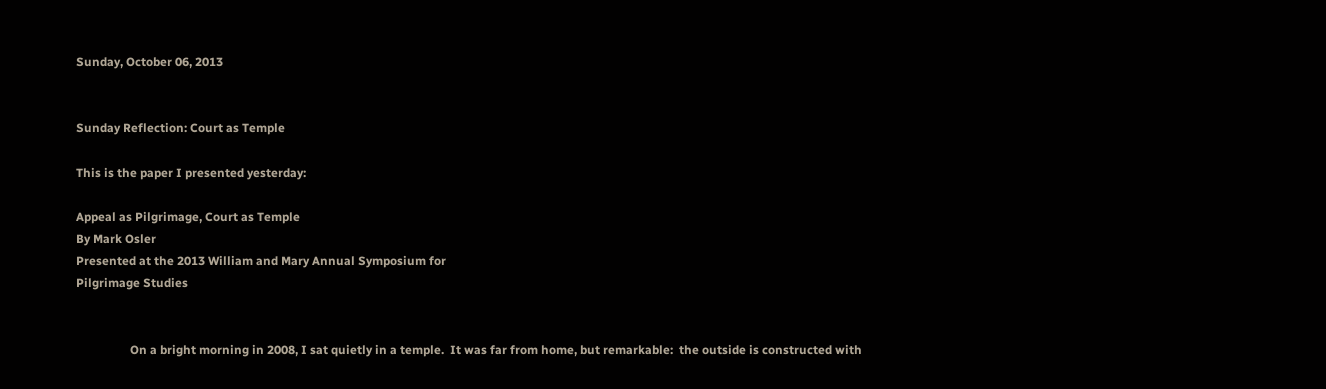Sunday, October 06, 2013


Sunday Reflection: Court as Temple

This is the paper I presented yesterday:

Appeal as Pilgrimage, Court as Temple
By Mark Osler
Presented at the 2013 William and Mary Annual Symposium for
Pilgrimage Studies


                  On a bright morning in 2008, I sat quietly in a temple.  It was far from home, but remarkable:  the outside is constructed with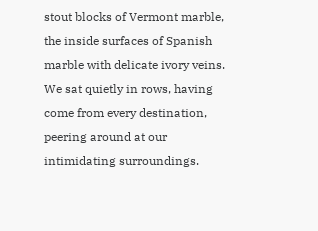stout blocks of Vermont marble, the inside surfaces of Spanish marble with delicate ivory veins.  We sat quietly in rows, having come from every destination, peering around at our intimidating surroundings.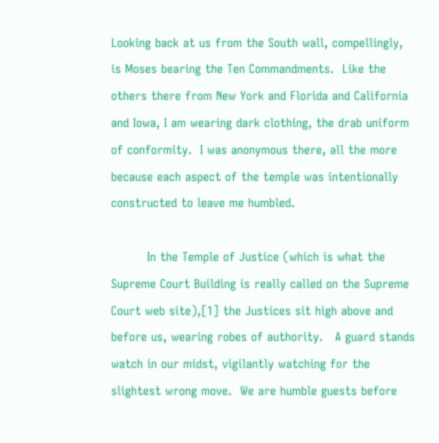Looking back at us from the South wall, compellingly, is Moses bearing the Ten Commandments.  Like the others there from New York and Florida and California and Iowa, I am wearing dark clothing, the drab uniform of conformity.  I was anonymous there, all the more because each aspect of the temple was intentionally constructed to leave me humbled.

         In the Temple of Justice (which is what the Supreme Court Building is really called on the Supreme Court web site),[1] the Justices sit high above and before us, wearing robes of authority.   A guard stands watch in our midst, vigilantly watching for the slightest wrong move.  We are humble guests before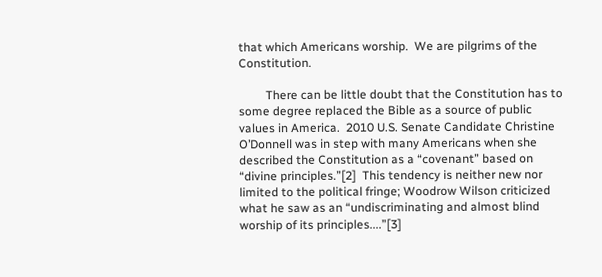that which Americans worship.  We are pilgrims of the Constitution.

         There can be little doubt that the Constitution has to some degree replaced the Bible as a source of public values in America.  2010 U.S. Senate Candidate Christine O’Donnell was in step with many Americans when she described the Constitution as a “covenant” based on “divine principles.”[2]  This tendency is neither new nor limited to the political fringe; Woodrow Wilson criticized what he saw as an “undiscriminating and almost blind worship of its principles....”[3]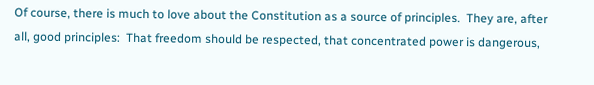Of course, there is much to love about the Constitution as a source of principles.  They are, after all, good principles:  That freedom should be respected, that concentrated power is dangerous,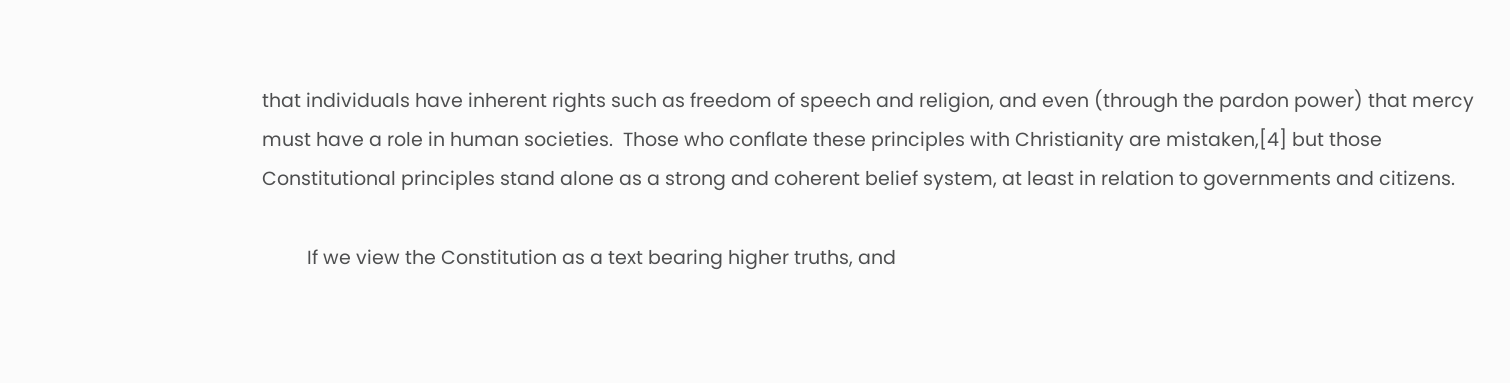that individuals have inherent rights such as freedom of speech and religion, and even (through the pardon power) that mercy must have a role in human societies.  Those who conflate these principles with Christianity are mistaken,[4] but those Constitutional principles stand alone as a strong and coherent belief system, at least in relation to governments and citizens.

         If we view the Constitution as a text bearing higher truths, and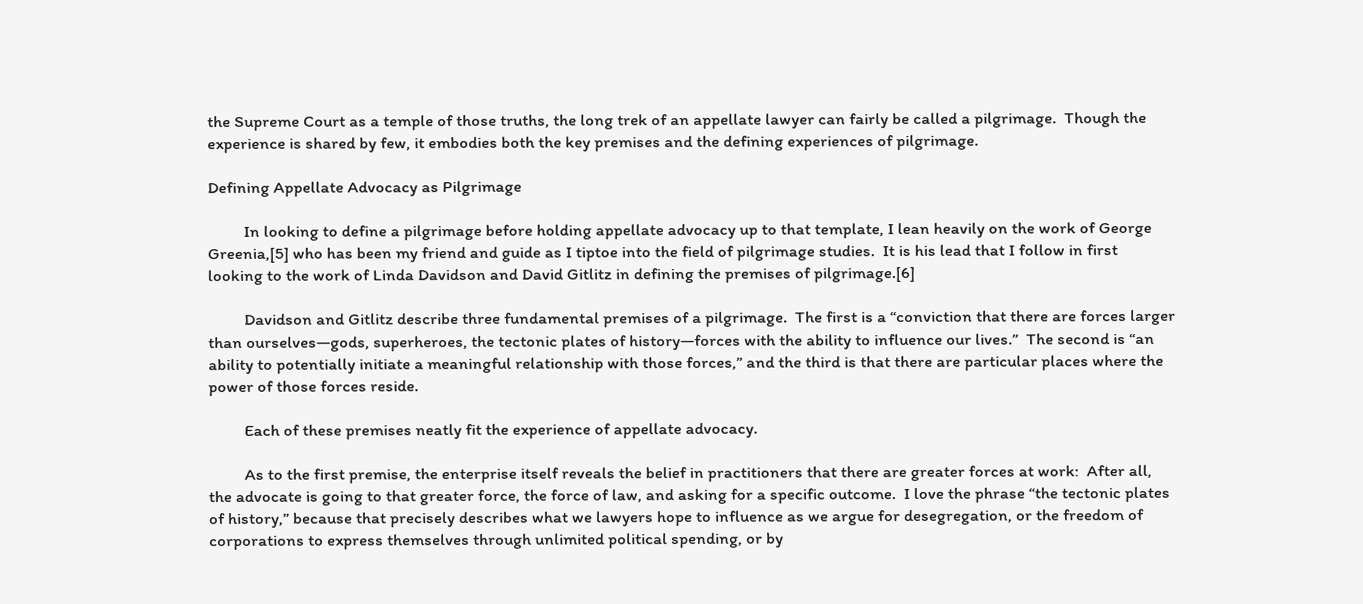the Supreme Court as a temple of those truths, the long trek of an appellate lawyer can fairly be called a pilgrimage.  Though the experience is shared by few, it embodies both the key premises and the defining experiences of pilgrimage.

Defining Appellate Advocacy as Pilgrimage

         In looking to define a pilgrimage before holding appellate advocacy up to that template, I lean heavily on the work of George Greenia,[5] who has been my friend and guide as I tiptoe into the field of pilgrimage studies.  It is his lead that I follow in first looking to the work of Linda Davidson and David Gitlitz in defining the premises of pilgrimage.[6]

         Davidson and Gitlitz describe three fundamental premises of a pilgrimage.  The first is a “conviction that there are forces larger than ourselves—gods, superheroes, the tectonic plates of history—forces with the ability to influence our lives.”  The second is “an ability to potentially initiate a meaningful relationship with those forces,” and the third is that there are particular places where the power of those forces reside.

         Each of these premises neatly fit the experience of appellate advocacy.

         As to the first premise, the enterprise itself reveals the belief in practitioners that there are greater forces at work:  After all, the advocate is going to that greater force, the force of law, and asking for a specific outcome.  I love the phrase “the tectonic plates of history,” because that precisely describes what we lawyers hope to influence as we argue for desegregation, or the freedom of corporations to express themselves through unlimited political spending, or by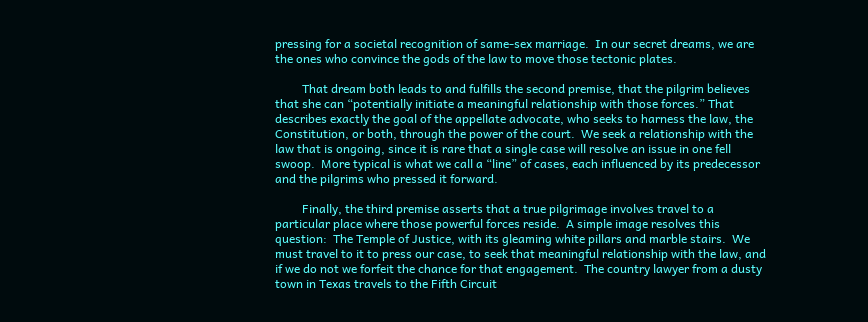pressing for a societal recognition of same-sex marriage.  In our secret dreams, we are the ones who convince the gods of the law to move those tectonic plates.

         That dream both leads to and fulfills the second premise, that the pilgrim believes that she can “potentially initiate a meaningful relationship with those forces.” That describes exactly the goal of the appellate advocate, who seeks to harness the law, the Constitution, or both, through the power of the court.  We seek a relationship with the law that is ongoing, since it is rare that a single case will resolve an issue in one fell swoop.  More typical is what we call a “line” of cases, each influenced by its predecessor and the pilgrims who pressed it forward.

         Finally, the third premise asserts that a true pilgrimage involves travel to a particular place where those powerful forces reside.  A simple image resolves this question:  The Temple of Justice, with its gleaming white pillars and marble stairs.  We must travel to it to press our case, to seek that meaningful relationship with the law, and if we do not we forfeit the chance for that engagement.  The country lawyer from a dusty town in Texas travels to the Fifth Circuit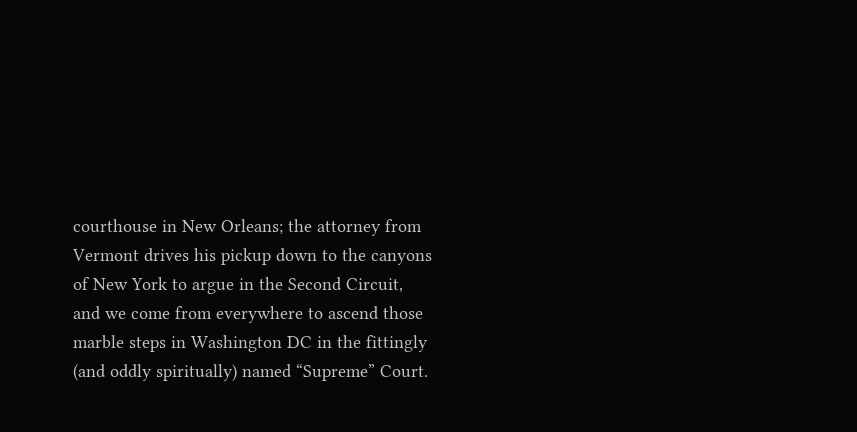courthouse in New Orleans; the attorney from Vermont drives his pickup down to the canyons of New York to argue in the Second Circuit, and we come from everywhere to ascend those marble steps in Washington DC in the fittingly (and oddly spiritually) named “Supreme” Court.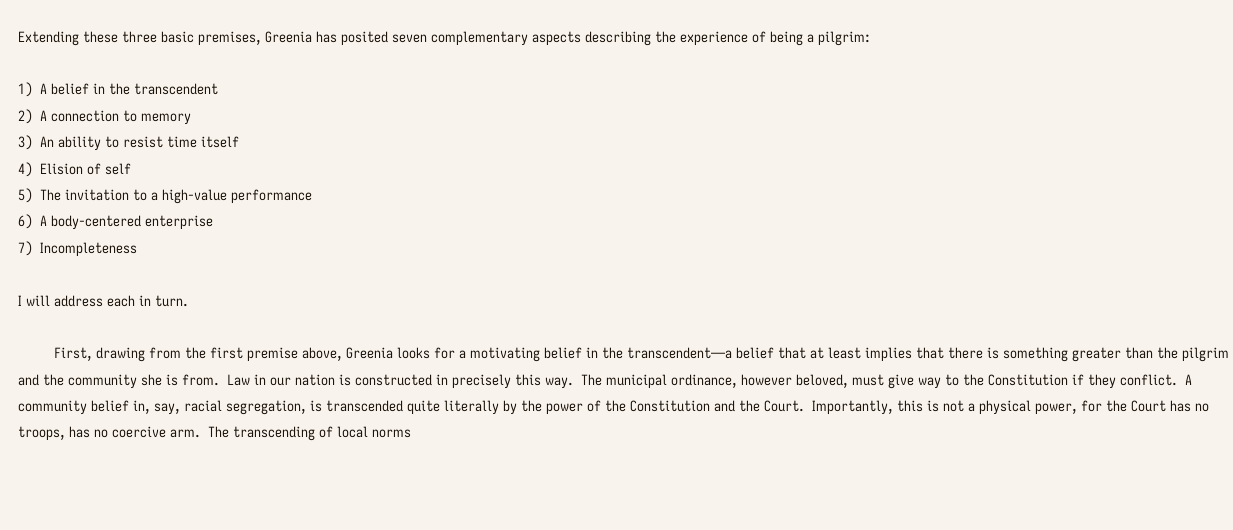Extending these three basic premises, Greenia has posited seven complementary aspects describing the experience of being a pilgrim:

1)  A belief in the transcendent
2)  A connection to memory
3)  An ability to resist time itself
4)  Elision of self
5)  The invitation to a high-value performance
6)  A body-centered enterprise
7)  Incompleteness

I will address each in turn.

         First, drawing from the first premise above, Greenia looks for a motivating belief in the transcendent—a belief that at least implies that there is something greater than the pilgrim and the community she is from.  Law in our nation is constructed in precisely this way.  The municipal ordinance, however beloved, must give way to the Constitution if they conflict.  A community belief in, say, racial segregation, is transcended quite literally by the power of the Constitution and the Court.  Importantly, this is not a physical power, for the Court has no troops, has no coercive arm.  The transcending of local norms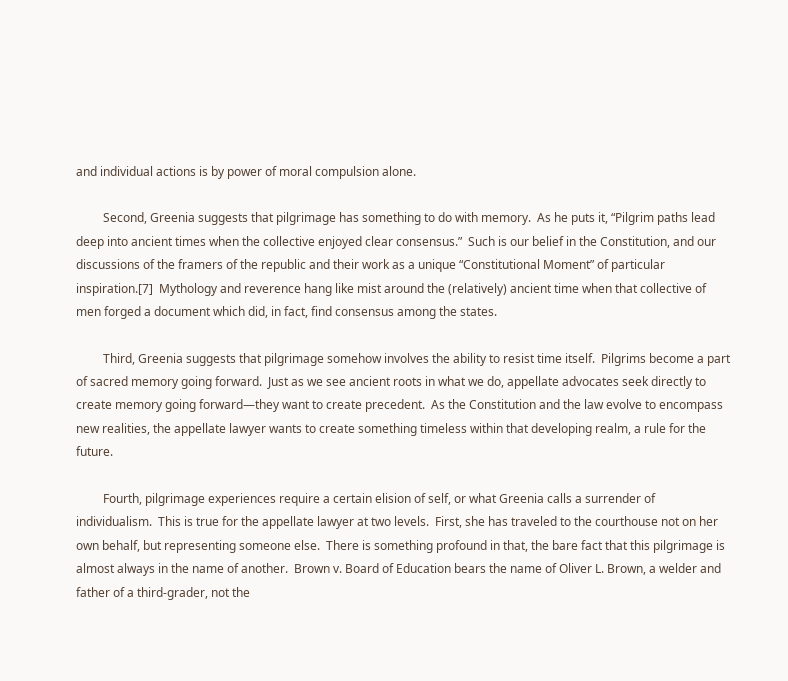and individual actions is by power of moral compulsion alone.

         Second, Greenia suggests that pilgrimage has something to do with memory.  As he puts it, “Pilgrim paths lead deep into ancient times when the collective enjoyed clear consensus.”  Such is our belief in the Constitution, and our discussions of the framers of the republic and their work as a unique “Constitutional Moment” of particular inspiration.[7]  Mythology and reverence hang like mist around the (relatively) ancient time when that collective of men forged a document which did, in fact, find consensus among the states.

         Third, Greenia suggests that pilgrimage somehow involves the ability to resist time itself.  Pilgrims become a part of sacred memory going forward.  Just as we see ancient roots in what we do, appellate advocates seek directly to create memory going forward—they want to create precedent.  As the Constitution and the law evolve to encompass new realities, the appellate lawyer wants to create something timeless within that developing realm, a rule for the future.

         Fourth, pilgrimage experiences require a certain elision of self, or what Greenia calls a surrender of individualism.  This is true for the appellate lawyer at two levels.  First, she has traveled to the courthouse not on her own behalf, but representing someone else.  There is something profound in that, the bare fact that this pilgrimage is almost always in the name of another.  Brown v. Board of Education bears the name of Oliver L. Brown, a welder and father of a third-grader, not the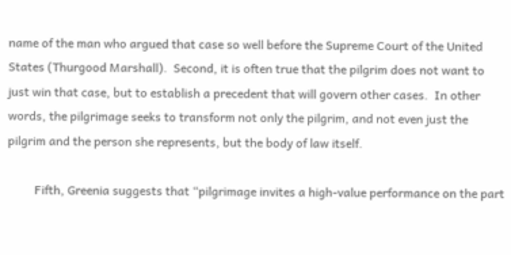name of the man who argued that case so well before the Supreme Court of the United States (Thurgood Marshall).  Second, it is often true that the pilgrim does not want to just win that case, but to establish a precedent that will govern other cases.  In other words, the pilgrimage seeks to transform not only the pilgrim, and not even just the pilgrim and the person she represents, but the body of law itself.

         Fifth, Greenia suggests that “pilgrimage invites a high-value performance on the part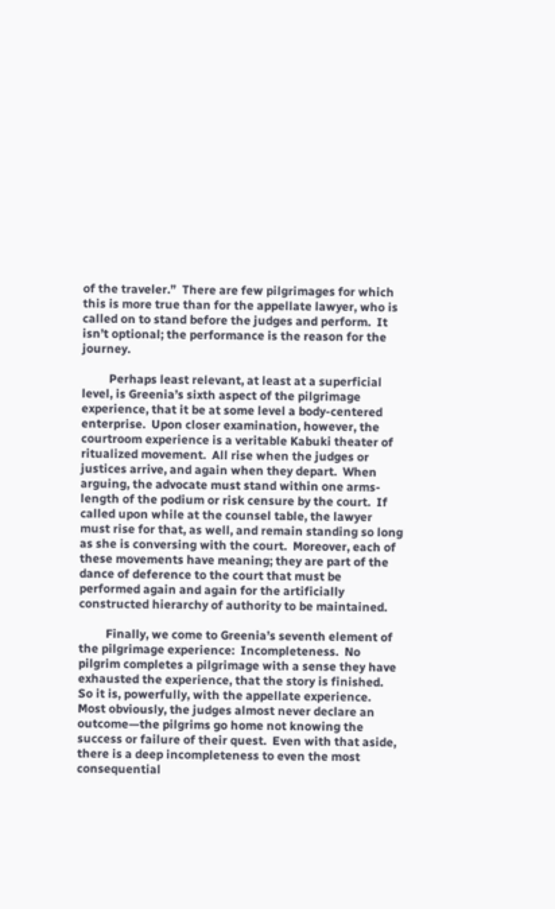of the traveler.”  There are few pilgrimages for which this is more true than for the appellate lawyer, who is called on to stand before the judges and perform.  It isn’t optional; the performance is the reason for the journey.

         Perhaps least relevant, at least at a superficial level, is Greenia’s sixth aspect of the pilgrimage experience, that it be at some level a body-centered enterprise.  Upon closer examination, however, the courtroom experience is a veritable Kabuki theater of ritualized movement.  All rise when the judges or justices arrive, and again when they depart.  When arguing, the advocate must stand within one arms-length of the podium or risk censure by the court.  If called upon while at the counsel table, the lawyer must rise for that, as well, and remain standing so long as she is conversing with the court.  Moreover, each of these movements have meaning; they are part of the dance of deference to the court that must be performed again and again for the artificially constructed hierarchy of authority to be maintained.

         Finally, we come to Greenia’s seventh element of the pilgrimage experience:  Incompleteness.  No pilgrim completes a pilgrimage with a sense they have exhausted the experience, that the story is finished.  So it is, powerfully, with the appellate experience.  Most obviously, the judges almost never declare an outcome—the pilgrims go home not knowing the success or failure of their quest.  Even with that aside, there is a deep incompleteness to even the most consequential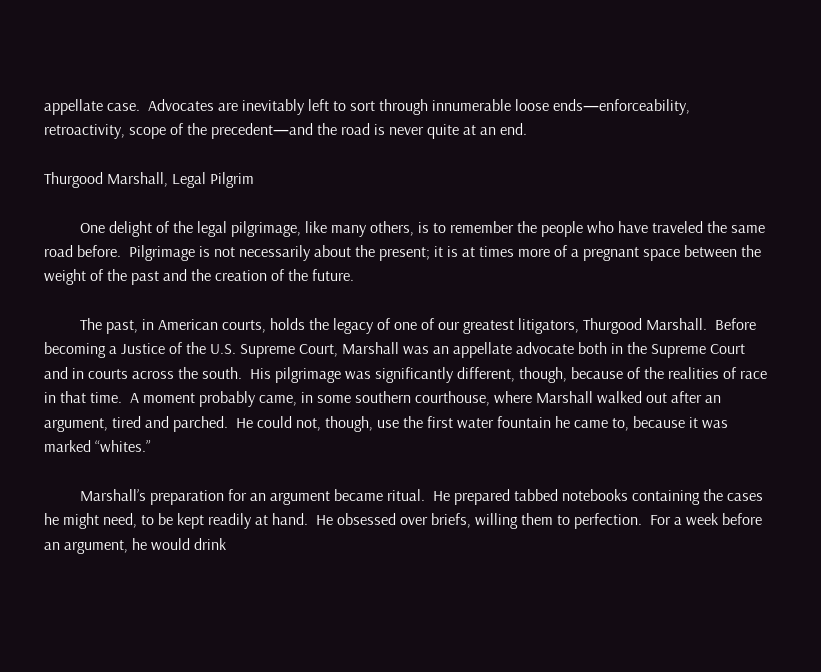appellate case.  Advocates are inevitably left to sort through innumerable loose ends—enforceability, retroactivity, scope of the precedent—and the road is never quite at an end.

Thurgood Marshall, Legal Pilgrim

         One delight of the legal pilgrimage, like many others, is to remember the people who have traveled the same road before.  Pilgrimage is not necessarily about the present; it is at times more of a pregnant space between the weight of the past and the creation of the future.

         The past, in American courts, holds the legacy of one of our greatest litigators, Thurgood Marshall.  Before becoming a Justice of the U.S. Supreme Court, Marshall was an appellate advocate both in the Supreme Court and in courts across the south.  His pilgrimage was significantly different, though, because of the realities of race in that time.  A moment probably came, in some southern courthouse, where Marshall walked out after an argument, tired and parched.  He could not, though, use the first water fountain he came to, because it was marked “whites.”

         Marshall’s preparation for an argument became ritual.  He prepared tabbed notebooks containing the cases he might need, to be kept readily at hand.  He obsessed over briefs, willing them to perfection.  For a week before an argument, he would drink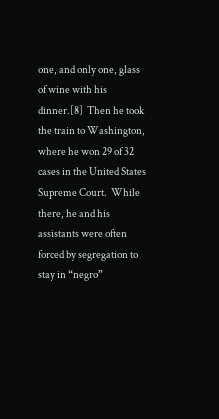one, and only one, glass of wine with his dinner.[8]  Then he took the train to Washington, where he won 29 of 32 cases in the United States Supreme Court.  While there, he and his assistants were often forced by segregation to stay in “negro”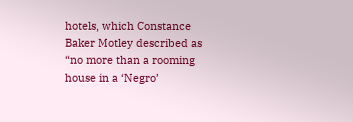hotels, which Constance Baker Motley described as “no more than a rooming house in a ‘Negro’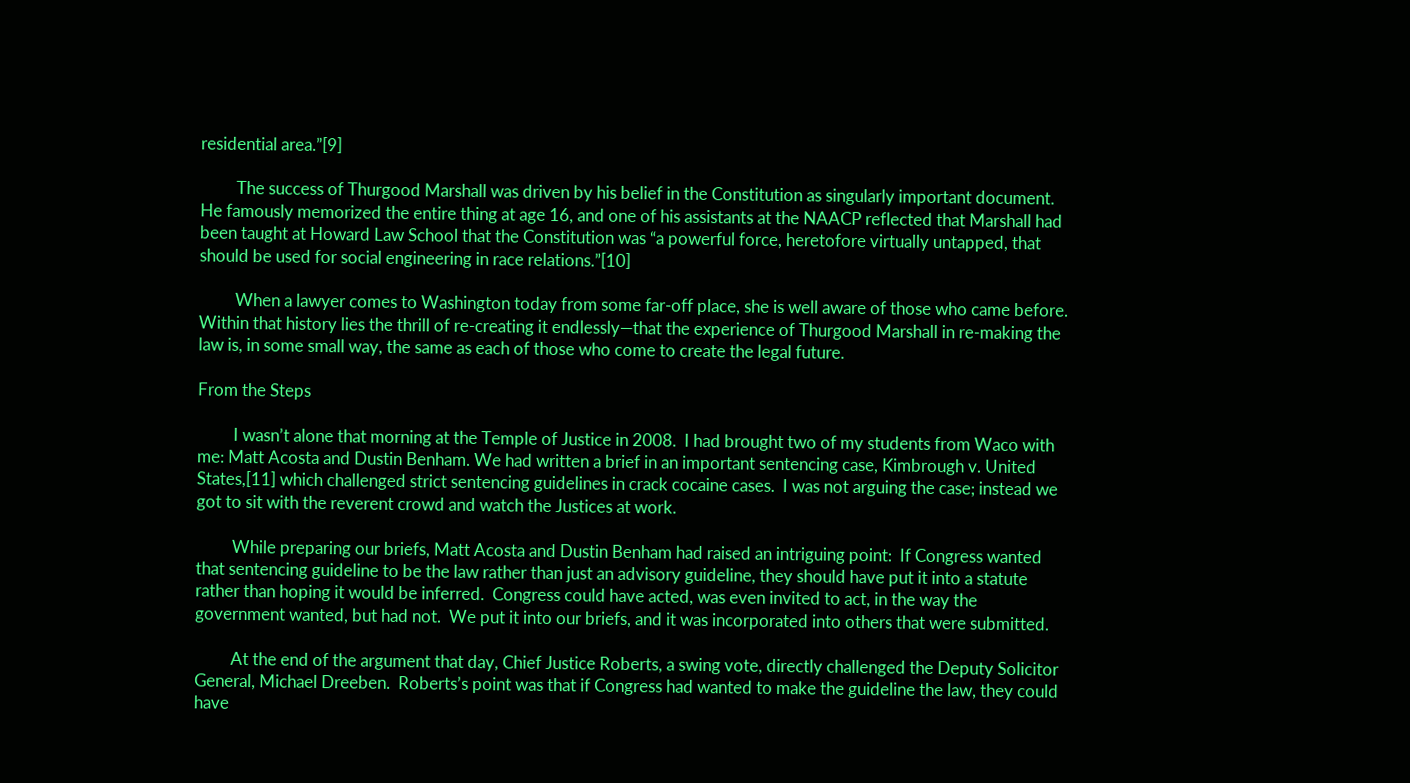residential area.”[9]

         The success of Thurgood Marshall was driven by his belief in the Constitution as singularly important document.  He famously memorized the entire thing at age 16, and one of his assistants at the NAACP reflected that Marshall had been taught at Howard Law School that the Constitution was “a powerful force, heretofore virtually untapped, that should be used for social engineering in race relations.”[10]

         When a lawyer comes to Washington today from some far-off place, she is well aware of those who came before.  Within that history lies the thrill of re-creating it endlessly—that the experience of Thurgood Marshall in re-making the law is, in some small way, the same as each of those who come to create the legal future.

From the Steps

         I wasn’t alone that morning at the Temple of Justice in 2008.  I had brought two of my students from Waco with me: Matt Acosta and Dustin Benham. We had written a brief in an important sentencing case, Kimbrough v. United States,[11] which challenged strict sentencing guidelines in crack cocaine cases.  I was not arguing the case; instead we got to sit with the reverent crowd and watch the Justices at work.

         While preparing our briefs, Matt Acosta and Dustin Benham had raised an intriguing point:  If Congress wanted that sentencing guideline to be the law rather than just an advisory guideline, they should have put it into a statute rather than hoping it would be inferred.  Congress could have acted, was even invited to act, in the way the government wanted, but had not.  We put it into our briefs, and it was incorporated into others that were submitted.

         At the end of the argument that day, Chief Justice Roberts, a swing vote, directly challenged the Deputy Solicitor General, Michael Dreeben.  Roberts’s point was that if Congress had wanted to make the guideline the law, they could have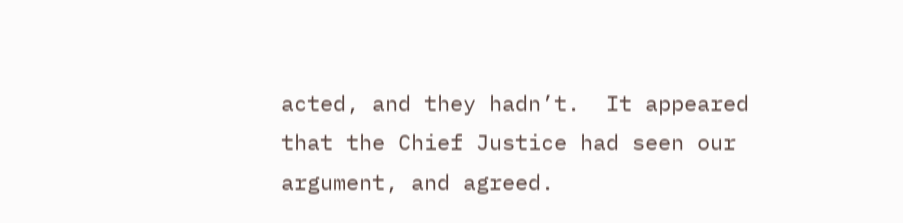acted, and they hadn’t.  It appeared that the Chief Justice had seen our argument, and agreed.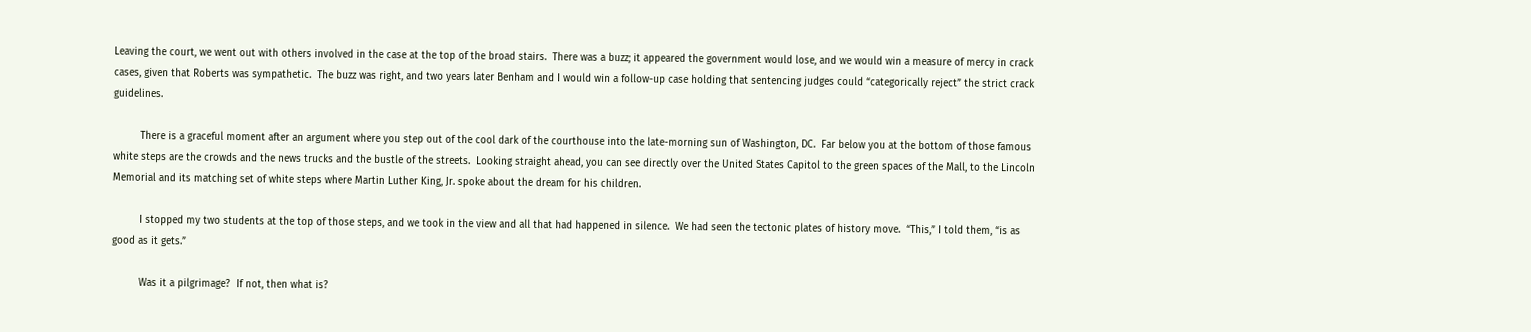Leaving the court, we went out with others involved in the case at the top of the broad stairs.  There was a buzz; it appeared the government would lose, and we would win a measure of mercy in crack cases, given that Roberts was sympathetic.  The buzz was right, and two years later Benham and I would win a follow-up case holding that sentencing judges could “categorically reject” the strict crack guidelines.

         There is a graceful moment after an argument where you step out of the cool dark of the courthouse into the late-morning sun of Washington, DC.  Far below you at the bottom of those famous white steps are the crowds and the news trucks and the bustle of the streets.  Looking straight ahead, you can see directly over the United States Capitol to the green spaces of the Mall, to the Lincoln Memorial and its matching set of white steps where Martin Luther King, Jr. spoke about the dream for his children.

         I stopped my two students at the top of those steps, and we took in the view and all that had happened in silence.  We had seen the tectonic plates of history move.  “This,” I told them, “is as good as it gets.”

         Was it a pilgrimage?  If not, then what is?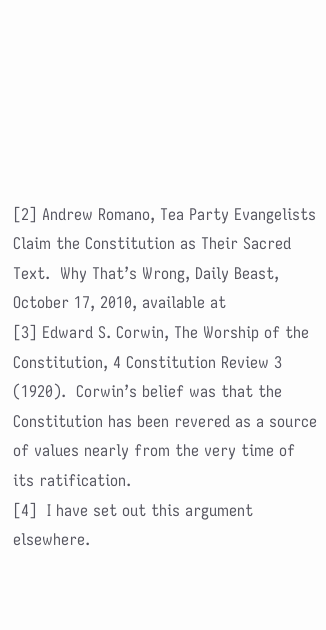[2] Andrew Romano, Tea Party Evangelists Claim the Constitution as Their Sacred Text.  Why That’s Wrong, Daily Beast, October 17, 2010, available at
[3] Edward S. Corwin, The Worship of the Constitution, 4 Constitution Review 3 (1920).  Corwin’s belief was that the Constitution has been revered as a source of values nearly from the very time of its ratification.
[4]  I have set out this argument elsewhere.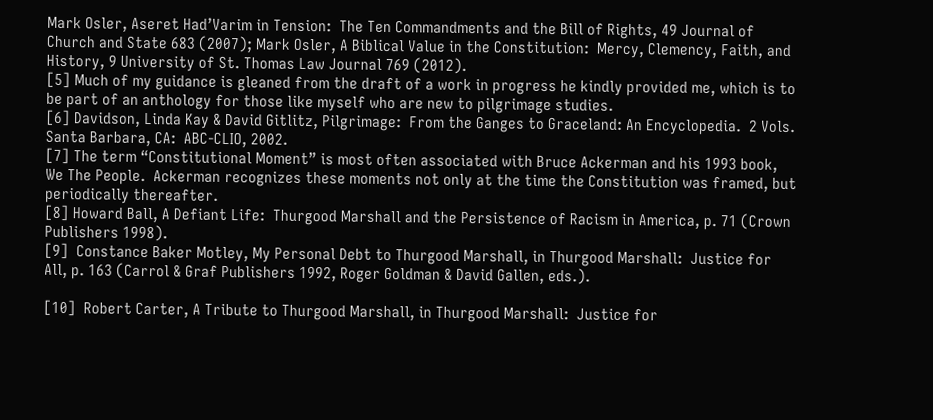Mark Osler, Aseret Had’Varim in Tension:  The Ten Commandments and the Bill of Rights, 49 Journal of Church and State 683 (2007); Mark Osler, A Biblical Value in the Constitution:  Mercy, Clemency, Faith, and History, 9 University of St. Thomas Law Journal 769 (2012).
[5] Much of my guidance is gleaned from the draft of a work in progress he kindly provided me, which is to be part of an anthology for those like myself who are new to pilgrimage studies.
[6] Davidson, Linda Kay & David Gitlitz, Pilgrimage:  From the Ganges to Graceland: An Encyclopedia.  2 Vols.  Santa Barbara, CA:  ABC-CLIO, 2002.
[7] The term “Constitutional Moment” is most often associated with Bruce Ackerman and his 1993 book, We The People.  Ackerman recognizes these moments not only at the time the Constitution was framed, but periodically thereafter.
[8] Howard Ball, A Defiant Life:  Thurgood Marshall and the Persistence of Racism in America, p. 71 (Crown Publishers 1998).
[9]  Constance Baker Motley, My Personal Debt to Thurgood Marshall, in Thurgood Marshall:  Justice for All, p. 163 (Carrol & Graf Publishers 1992, Roger Goldman & David Gallen, eds.).

[10]  Robert Carter, A Tribute to Thurgood Marshall, in Thurgood Marshall:  Justice for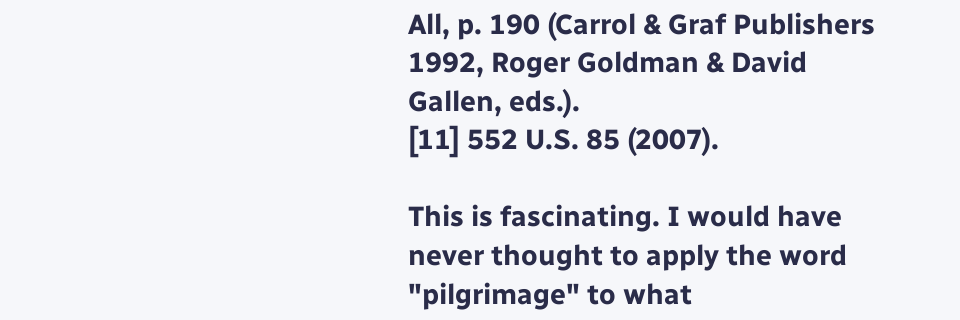All, p. 190 (Carrol & Graf Publishers 1992, Roger Goldman & David Gallen, eds.).
[11] 552 U.S. 85 (2007).

This is fascinating. I would have never thought to apply the word "pilgrimage" to what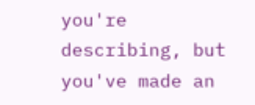you're describing, but you've made an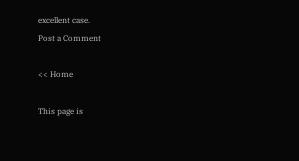excellent case.
Post a Comment

<< Home

This page is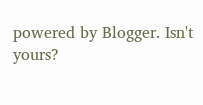powered by Blogger. Isn't yours?